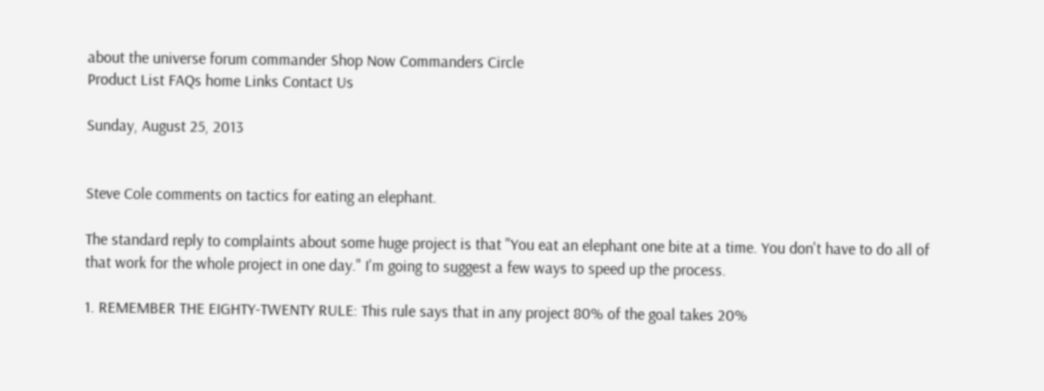about the universe forum commander Shop Now Commanders Circle
Product List FAQs home Links Contact Us

Sunday, August 25, 2013


Steve Cole comments on tactics for eating an elephant.

The standard reply to complaints about some huge project is that "You eat an elephant one bite at a time. You don't have to do all of that work for the whole project in one day." I'm going to suggest a few ways to speed up the process.

1. REMEMBER THE EIGHTY-TWENTY RULE: This rule says that in any project 80% of the goal takes 20%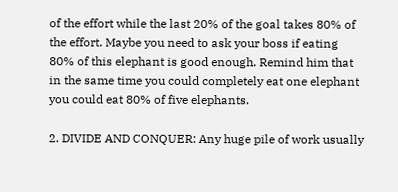of the effort while the last 20% of the goal takes 80% of the effort. Maybe you need to ask your boss if eating 80% of this elephant is good enough. Remind him that in the same time you could completely eat one elephant you could eat 80% of five elephants.

2. DIVIDE AND CONQUER: Any huge pile of work usually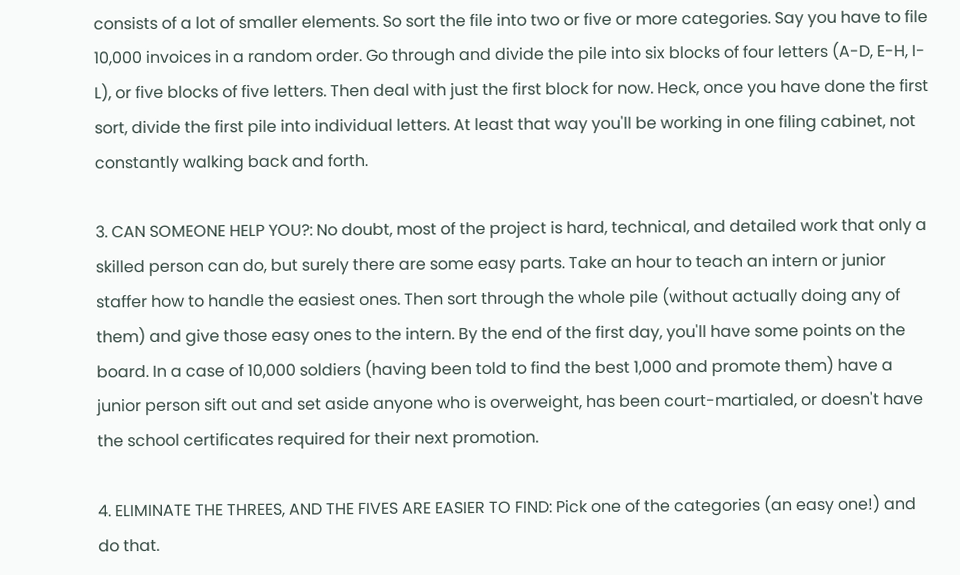consists of a lot of smaller elements. So sort the file into two or five or more categories. Say you have to file 10,000 invoices in a random order. Go through and divide the pile into six blocks of four letters (A-D, E-H, I-L), or five blocks of five letters. Then deal with just the first block for now. Heck, once you have done the first sort, divide the first pile into individual letters. At least that way you'll be working in one filing cabinet, not constantly walking back and forth.

3. CAN SOMEONE HELP YOU?: No doubt, most of the project is hard, technical, and detailed work that only a skilled person can do, but surely there are some easy parts. Take an hour to teach an intern or junior staffer how to handle the easiest ones. Then sort through the whole pile (without actually doing any of them) and give those easy ones to the intern. By the end of the first day, you'll have some points on the board. In a case of 10,000 soldiers (having been told to find the best 1,000 and promote them) have a junior person sift out and set aside anyone who is overweight, has been court-martialed, or doesn't have the school certificates required for their next promotion.

4. ELIMINATE THE THREES, AND THE FIVES ARE EASIER TO FIND: Pick one of the categories (an easy one!) and do that.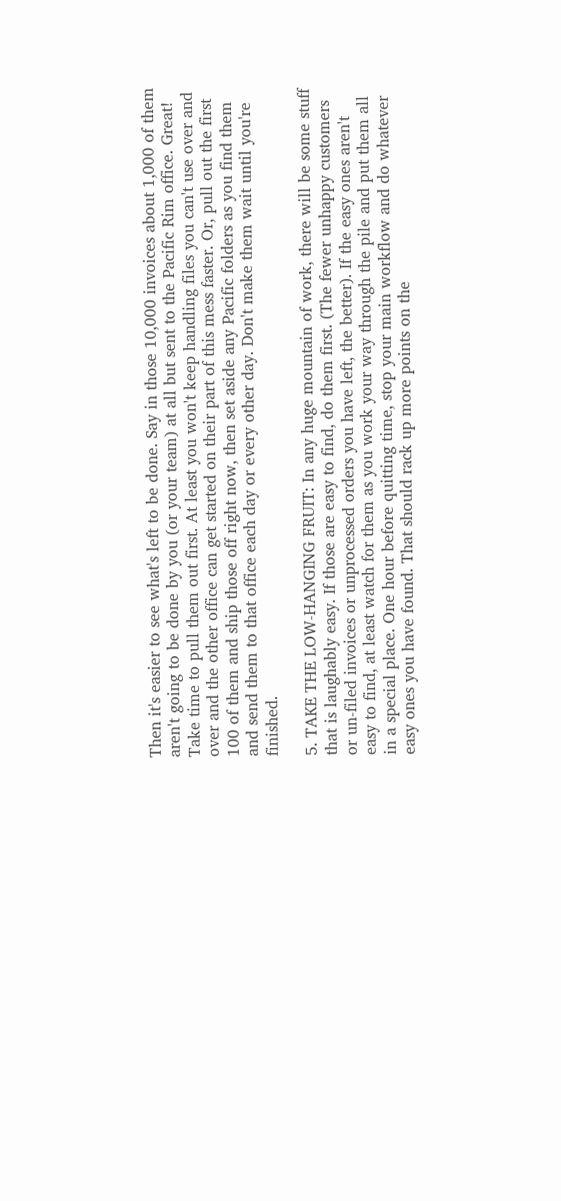Then it's easier to see what's left to be done. Say in those 10,000 invoices about 1,000 of them aren't going to be done by you (or your team) at all but sent to the Pacific Rim office. Great! Take time to pull them out first. At least you won't keep handling files you can't use over and over and the other office can get started on their part of this mess faster. Or, pull out the first 100 of them and ship those off right now, then set aside any Pacific folders as you find them and send them to that office each day or every other day. Don't make them wait until you're finished.

5. TAKE THE LOW-HANGING FRUIT: In any huge mountain of work, there will be some stuff that is laughably easy. If those are easy to find, do them first. (The fewer unhappy customers or un-filed invoices or unprocessed orders you have left, the better). If the easy ones aren't easy to find, at least watch for them as you work your way through the pile and put them all in a special place. One hour before quitting time, stop your main workflow and do whatever easy ones you have found. That should rack up more points on the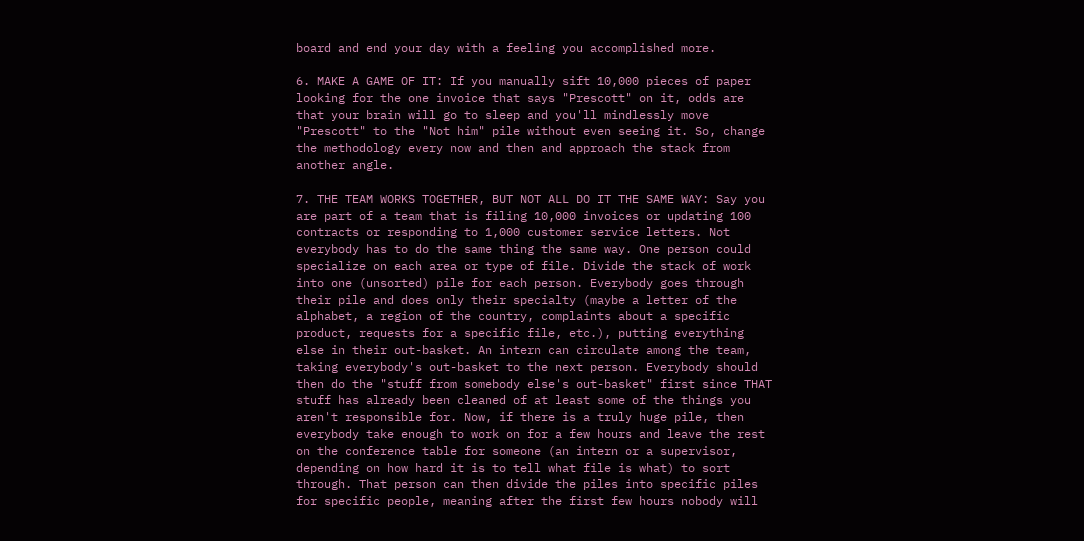board and end your day with a feeling you accomplished more.

6. MAKE A GAME OF IT: If you manually sift 10,000 pieces of paper looking for the one invoice that says "Prescott" on it, odds are that your brain will go to sleep and you'll mindlessly move "Prescott" to the "Not him" pile without even seeing it. So, change the methodology every now and then and approach the stack from another angle.

7. THE TEAM WORKS TOGETHER, BUT NOT ALL DO IT THE SAME WAY: Say you are part of a team that is filing 10,000 invoices or updating 100 contracts or responding to 1,000 customer service letters. Not everybody has to do the same thing the same way. One person could specialize on each area or type of file. Divide the stack of work into one (unsorted) pile for each person. Everybody goes through their pile and does only their specialty (maybe a letter of the alphabet, a region of the country, complaints about a specific product, requests for a specific file, etc.), putting everything else in their out-basket. An intern can circulate among the team, taking everybody's out-basket to the next person. Everybody should then do the "stuff from somebody else's out-basket" first since THAT stuff has already been cleaned of at least some of the things you aren't responsible for. Now, if there is a truly huge pile, then everybody take enough to work on for a few hours and leave the rest on the conference table for someone (an intern or a supervisor, depending on how hard it is to tell what file is what) to sort through. That person can then divide the piles into specific piles for specific people, meaning after the first few hours nobody will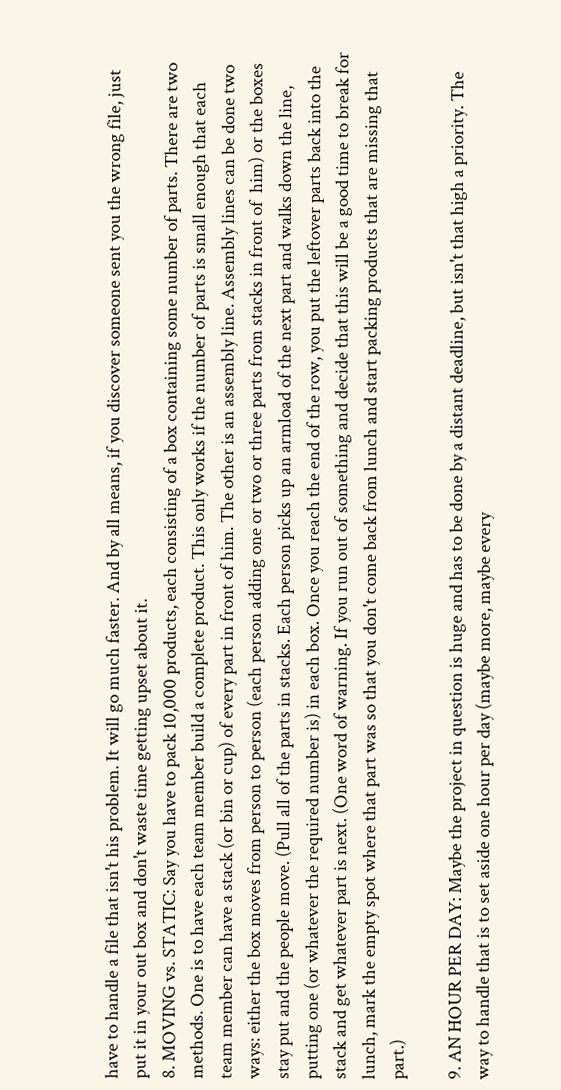have to handle a file that isn't his problem. It will go much faster. And by all means, if you discover someone sent you the wrong file, just put it in your out box and don't waste time getting upset about it.
8. MOVING vs. STATIC: Say you have to pack 10,000 products, each consisting of a box containing some number of parts. There are two methods. One is to have each team member build a complete product. This only works if the number of parts is small enough that each team member can have a stack (or bin or cup) of every part in front of him. The other is an assembly line. Assembly lines can be done two ways: either the box moves from person to person (each person adding one or two or three parts from stacks in front of  him) or the boxes stay put and the people move. (Pull all of the parts in stacks. Each person picks up an armload of the next part and walks down the line, putting one (or whatever the required number is) in each box. Once you reach the end of the row, you put the leftover parts back into the stack and get whatever part is next. (One word of warning. If you run out of something and decide that this will be a good time to break for lunch, mark the empty spot where that part was so that you don't come back from lunch and start packing products that are missing that part.)

9. AN HOUR PER DAY: Maybe the project in question is huge and has to be done by a distant deadline, but isn't that high a priority. The way to handle that is to set aside one hour per day (maybe more, maybe every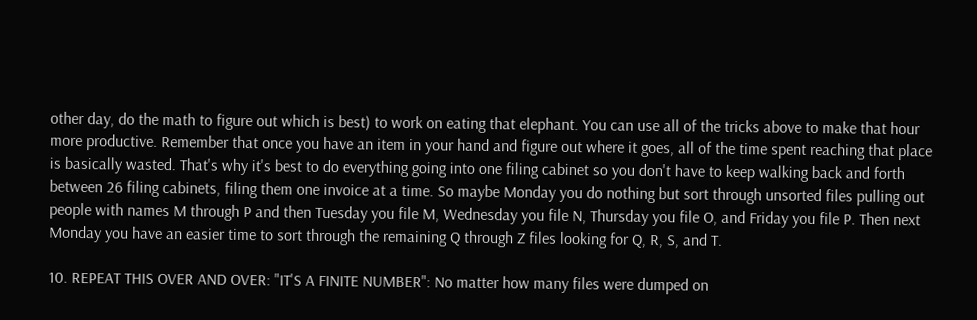other day, do the math to figure out which is best) to work on eating that elephant. You can use all of the tricks above to make that hour more productive. Remember that once you have an item in your hand and figure out where it goes, all of the time spent reaching that place is basically wasted. That's why it's best to do everything going into one filing cabinet so you don't have to keep walking back and forth between 26 filing cabinets, filing them one invoice at a time. So maybe Monday you do nothing but sort through unsorted files pulling out people with names M through P and then Tuesday you file M, Wednesday you file N, Thursday you file O, and Friday you file P. Then next Monday you have an easier time to sort through the remaining Q through Z files looking for Q, R, S, and T.

10. REPEAT THIS OVER AND OVER: "IT'S A FINITE NUMBER": No matter how many files were dumped on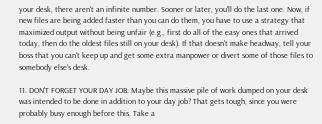your desk, there aren't an infinite number. Sooner or later, you'll do the last one. Now, if new files are being added faster than you can do them, you have to use a strategy that maximized output without being unfair (e.g., first do all of the easy ones that arrived today, then do the oldest files still on your desk). If that doesn't make headway, tell your boss that you can't keep up and get some extra manpower or divert some of those files to somebody else's desk.

11. DON'T FORGET YOUR DAY JOB: Maybe this massive pile of work dumped on your desk was intended to be done in addition to your day job? That gets tough, since you were probably busy enough before this. Take a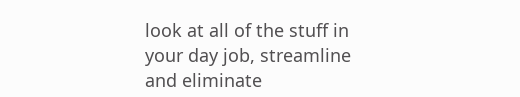look at all of the stuff in your day job, streamline and eliminate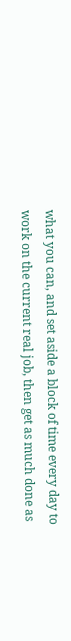what you can, and set aside a block of time every day to work on the current real job, then get as much done as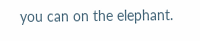you can on the elephant.